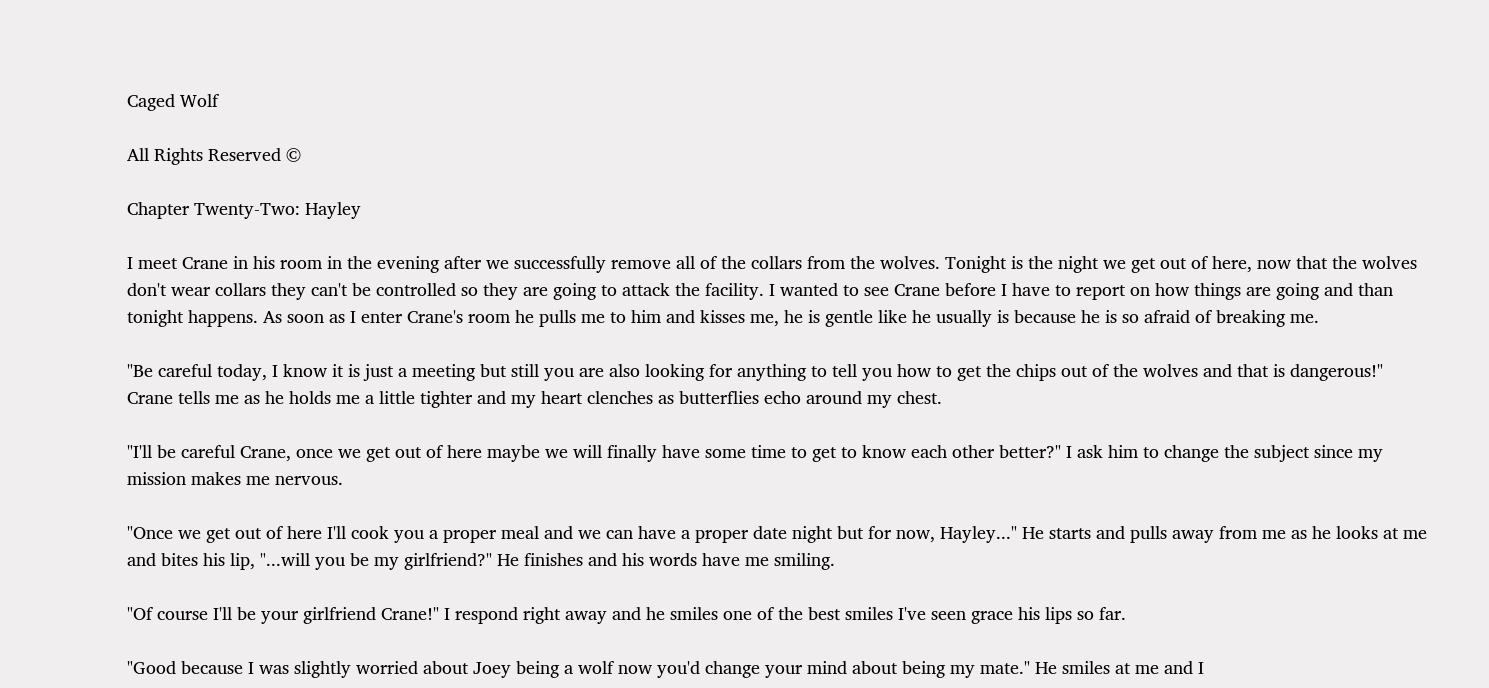Caged Wolf

All Rights Reserved ©

Chapter Twenty-Two: Hayley

I meet Crane in his room in the evening after we successfully remove all of the collars from the wolves. Tonight is the night we get out of here, now that the wolves don't wear collars they can't be controlled so they are going to attack the facility. I wanted to see Crane before I have to report on how things are going and than tonight happens. As soon as I enter Crane's room he pulls me to him and kisses me, he is gentle like he usually is because he is so afraid of breaking me.

"Be careful today, I know it is just a meeting but still you are also looking for anything to tell you how to get the chips out of the wolves and that is dangerous!" Crane tells me as he holds me a little tighter and my heart clenches as butterflies echo around my chest.

"I'll be careful Crane, once we get out of here maybe we will finally have some time to get to know each other better?" I ask him to change the subject since my mission makes me nervous.

"Once we get out of here I'll cook you a proper meal and we can have a proper date night but for now, Hayley..." He starts and pulls away from me as he looks at me and bites his lip, "...will you be my girlfriend?" He finishes and his words have me smiling.

"Of course I'll be your girlfriend Crane!" I respond right away and he smiles one of the best smiles I've seen grace his lips so far.

"Good because I was slightly worried about Joey being a wolf now you'd change your mind about being my mate." He smiles at me and I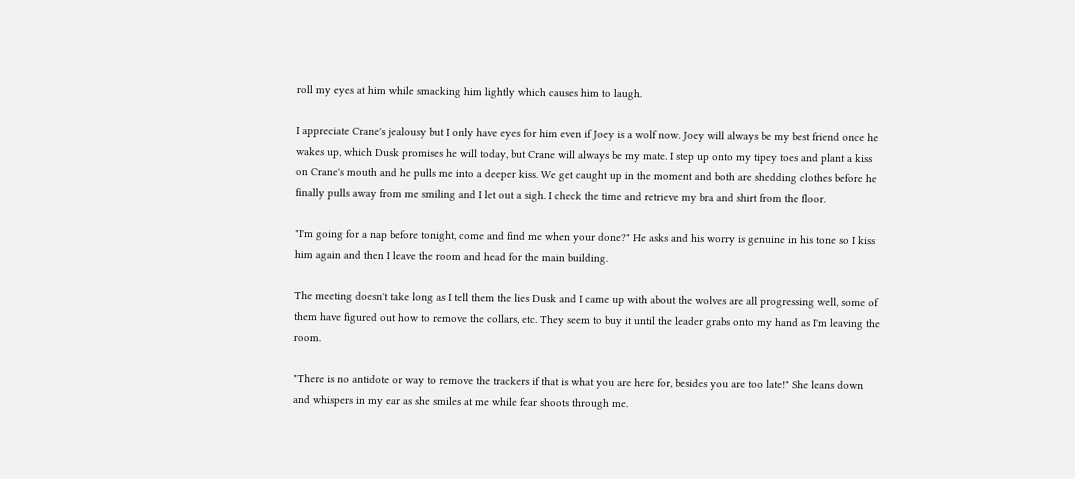roll my eyes at him while smacking him lightly which causes him to laugh.

I appreciate Crane's jealousy but I only have eyes for him even if Joey is a wolf now. Joey will always be my best friend once he wakes up, which Dusk promises he will today, but Crane will always be my mate. I step up onto my tipey toes and plant a kiss on Crane's mouth and he pulls me into a deeper kiss. We get caught up in the moment and both are shedding clothes before he finally pulls away from me smiling and I let out a sigh. I check the time and retrieve my bra and shirt from the floor.

"I'm going for a nap before tonight, come and find me when your done?" He asks and his worry is genuine in his tone so I kiss him again and then I leave the room and head for the main building.

The meeting doesn't take long as I tell them the lies Dusk and I came up with about the wolves are all progressing well, some of them have figured out how to remove the collars, etc. They seem to buy it until the leader grabs onto my hand as I'm leaving the room.

"There is no antidote or way to remove the trackers if that is what you are here for, besides you are too late!" She leans down and whispers in my ear as she smiles at me while fear shoots through me.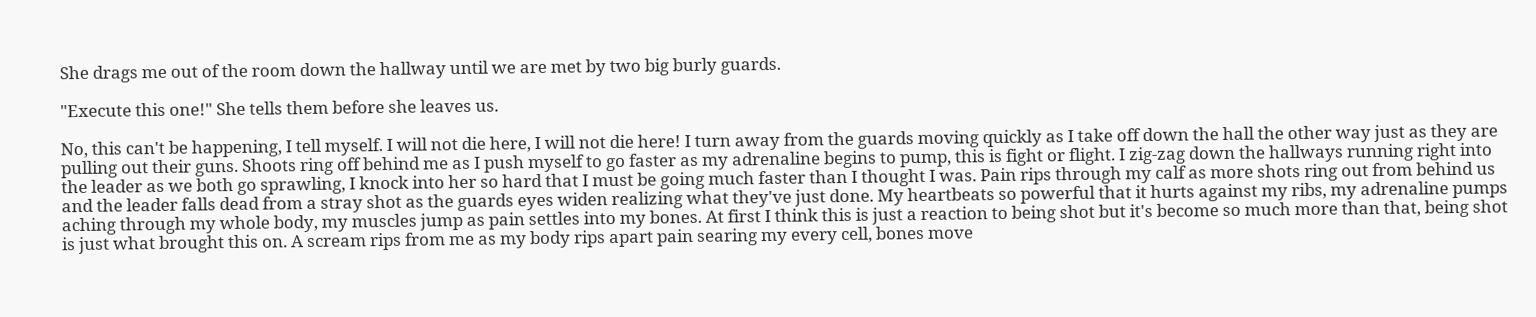She drags me out of the room down the hallway until we are met by two big burly guards.

"Execute this one!" She tells them before she leaves us.

No, this can't be happening, I tell myself. I will not die here, I will not die here! I turn away from the guards moving quickly as I take off down the hall the other way just as they are pulling out their guns. Shoots ring off behind me as I push myself to go faster as my adrenaline begins to pump, this is fight or flight. I zig-zag down the hallways running right into the leader as we both go sprawling, I knock into her so hard that I must be going much faster than I thought I was. Pain rips through my calf as more shots ring out from behind us and the leader falls dead from a stray shot as the guards eyes widen realizing what they've just done. My heartbeats so powerful that it hurts against my ribs, my adrenaline pumps aching through my whole body, my muscles jump as pain settles into my bones. At first I think this is just a reaction to being shot but it's become so much more than that, being shot is just what brought this on. A scream rips from me as my body rips apart pain searing my every cell, bones move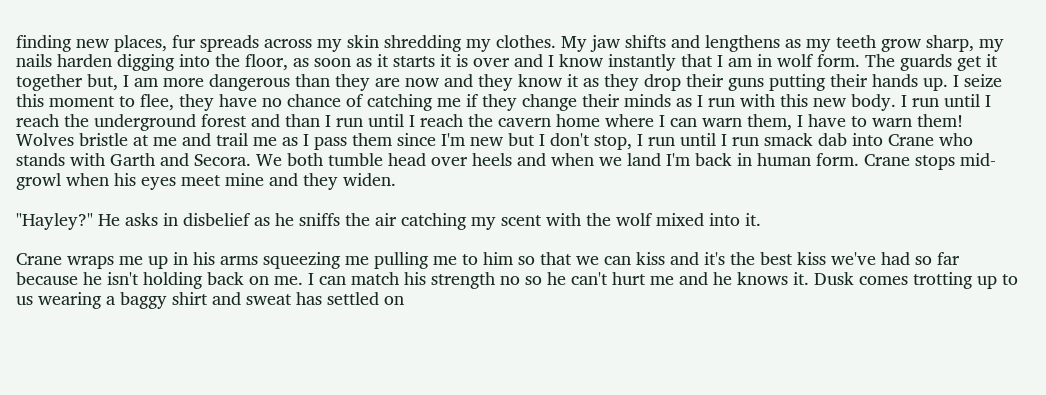finding new places, fur spreads across my skin shredding my clothes. My jaw shifts and lengthens as my teeth grow sharp, my nails harden digging into the floor, as soon as it starts it is over and I know instantly that I am in wolf form. The guards get it together but, I am more dangerous than they are now and they know it as they drop their guns putting their hands up. I seize this moment to flee, they have no chance of catching me if they change their minds as I run with this new body. I run until I reach the underground forest and than I run until I reach the cavern home where I can warn them, I have to warn them! Wolves bristle at me and trail me as I pass them since I'm new but I don't stop, I run until I run smack dab into Crane who stands with Garth and Secora. We both tumble head over heels and when we land I'm back in human form. Crane stops mid-growl when his eyes meet mine and they widen.

"Hayley?" He asks in disbelief as he sniffs the air catching my scent with the wolf mixed into it.

Crane wraps me up in his arms squeezing me pulling me to him so that we can kiss and it's the best kiss we've had so far because he isn't holding back on me. I can match his strength no so he can't hurt me and he knows it. Dusk comes trotting up to us wearing a baggy shirt and sweat has settled on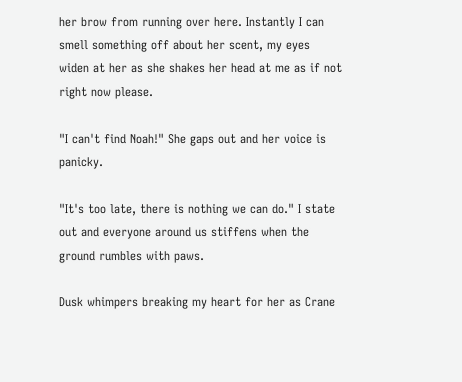her brow from running over here. Instantly I can smell something off about her scent, my eyes widen at her as she shakes her head at me as if not right now please.

"I can't find Noah!" She gaps out and her voice is panicky.

"It's too late, there is nothing we can do." I state out and everyone around us stiffens when the ground rumbles with paws.

Dusk whimpers breaking my heart for her as Crane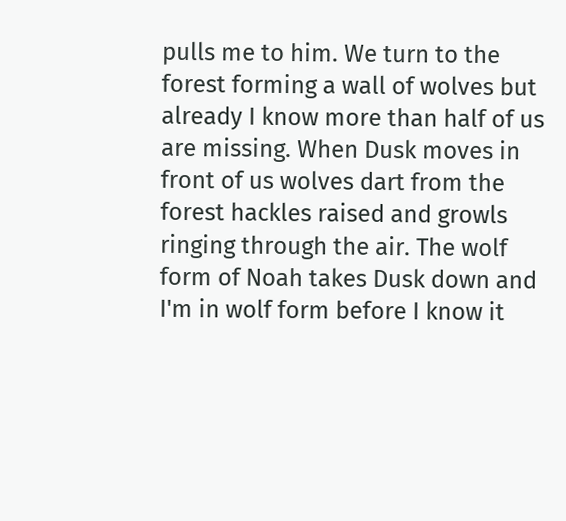pulls me to him. We turn to the forest forming a wall of wolves but already I know more than half of us are missing. When Dusk moves in front of us wolves dart from the forest hackles raised and growls ringing through the air. The wolf form of Noah takes Dusk down and I'm in wolf form before I know it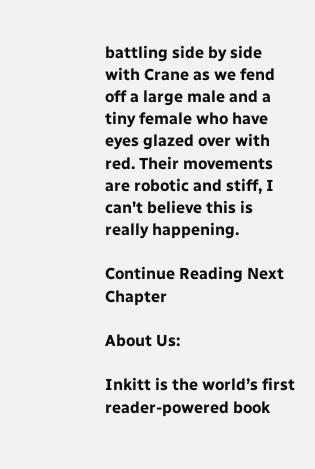battling side by side with Crane as we fend off a large male and a tiny female who have eyes glazed over with red. Their movements are robotic and stiff, I can't believe this is really happening.

Continue Reading Next Chapter

About Us:

Inkitt is the world’s first reader-powered book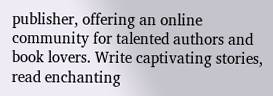publisher, offering an online community for talented authors and book lovers. Write captivating stories, read enchanting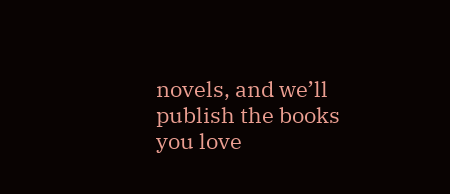novels, and we’ll publish the books you love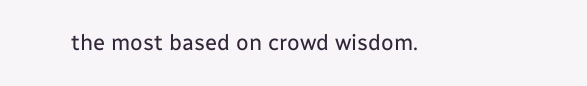the most based on crowd wisdom.